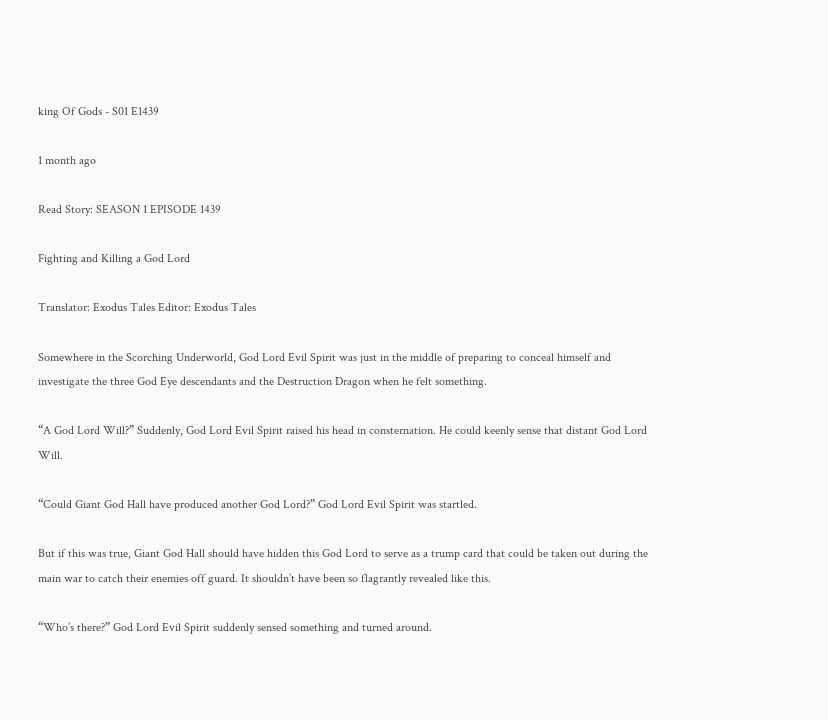king Of Gods - S01 E1439

1 month ago

Read Story: SEASON 1 EPISODE 1439

Fighting and Killing a God Lord

Translator: Exodus Tales Editor: Exodus Tales

Somewhere in the Scorching Underworld, God Lord Evil Spirit was just in the middle of preparing to conceal himself and investigate the three God Eye descendants and the Destruction Dragon when he felt something.

“A God Lord Will?” Suddenly, God Lord Evil Spirit raised his head in consternation. He could keenly sense that distant God Lord Will.

“Could Giant God Hall have produced another God Lord?” God Lord Evil Spirit was startled.

But if this was true, Giant God Hall should have hidden this God Lord to serve as a trump card that could be taken out during the main war to catch their enemies off guard. It shouldn’t have been so flagrantly revealed like this.

“Who’s there?” God Lord Evil Spirit suddenly sensed something and turned around.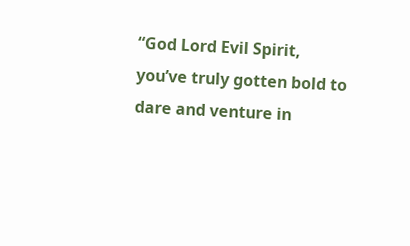“God Lord Evil Spirit, you’ve truly gotten bold to dare and venture in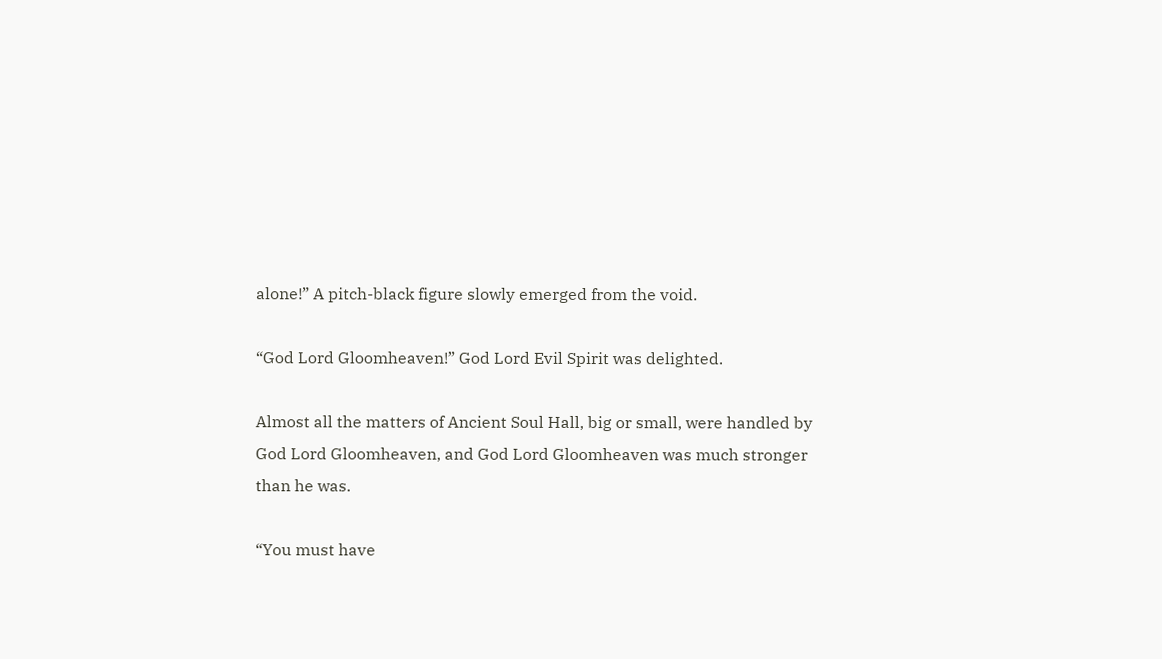alone!” A pitch-black figure slowly emerged from the void.

“God Lord Gloomheaven!” God Lord Evil Spirit was delighted.

Almost all the matters of Ancient Soul Hall, big or small, were handled by God Lord Gloomheaven, and God Lord Gloomheaven was much stronger than he was.

“You must have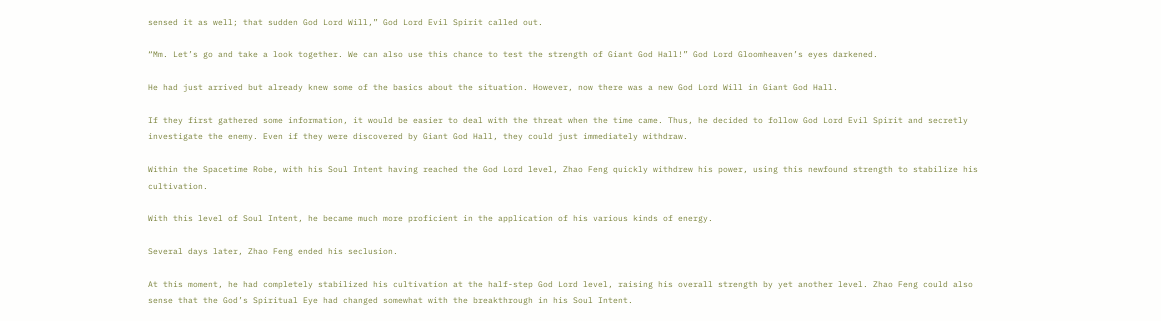sensed it as well; that sudden God Lord Will,” God Lord Evil Spirit called out.

“Mm. Let’s go and take a look together. We can also use this chance to test the strength of Giant God Hall!” God Lord Gloomheaven’s eyes darkened.

He had just arrived but already knew some of the basics about the situation. However, now there was a new God Lord Will in Giant God Hall.

If they first gathered some information, it would be easier to deal with the threat when the time came. Thus, he decided to follow God Lord Evil Spirit and secretly investigate the enemy. Even if they were discovered by Giant God Hall, they could just immediately withdraw.

Within the Spacetime Robe, with his Soul Intent having reached the God Lord level, Zhao Feng quickly withdrew his power, using this newfound strength to stabilize his cultivation.

With this level of Soul Intent, he became much more proficient in the application of his various kinds of energy.

Several days later, Zhao Feng ended his seclusion.

At this moment, he had completely stabilized his cultivation at the half-step God Lord level, raising his overall strength by yet another level. Zhao Feng could also sense that the God’s Spiritual Eye had changed somewhat with the breakthrough in his Soul Intent.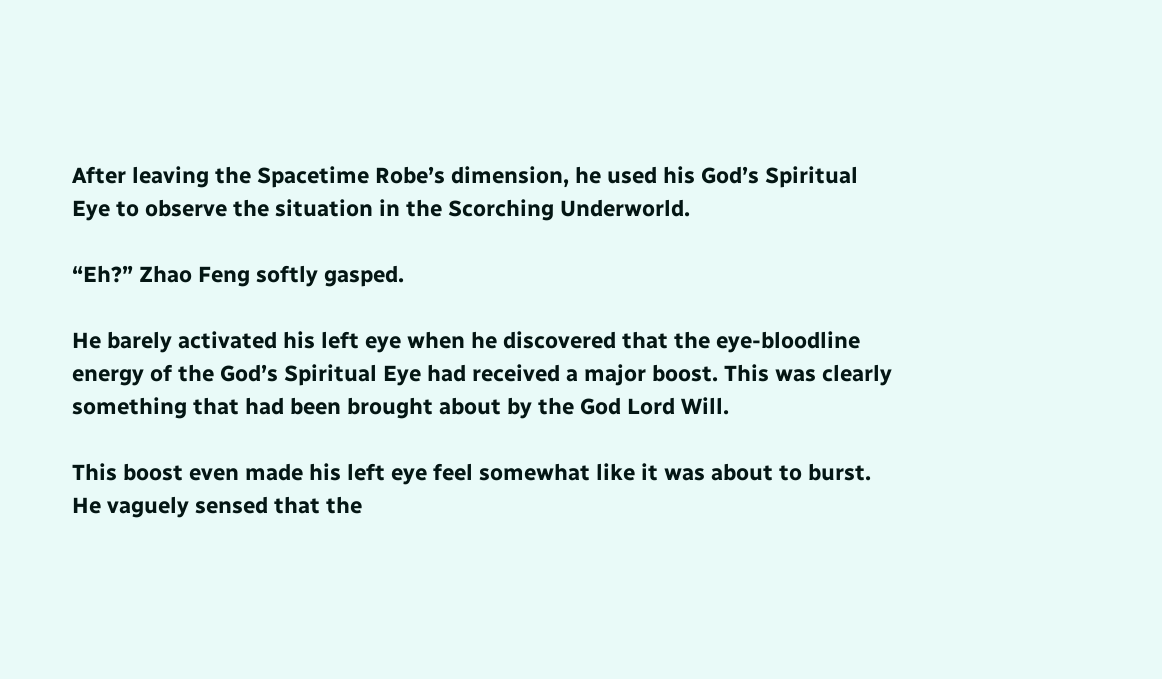After leaving the Spacetime Robe’s dimension, he used his God’s Spiritual Eye to observe the situation in the Scorching Underworld.

“Eh?” Zhao Feng softly gasped.

He barely activated his left eye when he discovered that the eye-bloodline energy of the God’s Spiritual Eye had received a major boost. This was clearly something that had been brought about by the God Lord Will.

This boost even made his left eye feel somewhat like it was about to burst. He vaguely sensed that the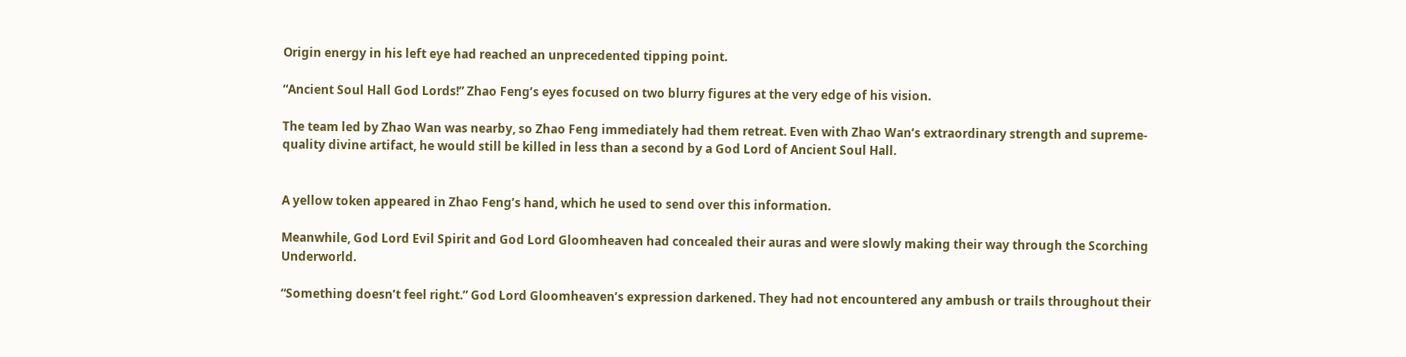Origin energy in his left eye had reached an unprecedented tipping point.

“Ancient Soul Hall God Lords!” Zhao Feng’s eyes focused on two blurry figures at the very edge of his vision.

The team led by Zhao Wan was nearby, so Zhao Feng immediately had them retreat. Even with Zhao Wan’s extraordinary strength and supreme-quality divine artifact, he would still be killed in less than a second by a God Lord of Ancient Soul Hall.


A yellow token appeared in Zhao Feng’s hand, which he used to send over this information.

Meanwhile, God Lord Evil Spirit and God Lord Gloomheaven had concealed their auras and were slowly making their way through the Scorching Underworld.

“Something doesn’t feel right.” God Lord Gloomheaven’s expression darkened. They had not encountered any ambush or trails throughout their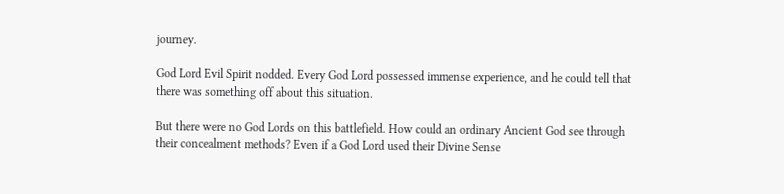journey.

God Lord Evil Spirit nodded. Every God Lord possessed immense experience, and he could tell that there was something off about this situation.

But there were no God Lords on this battlefield. How could an ordinary Ancient God see through their concealment methods? Even if a God Lord used their Divine Sense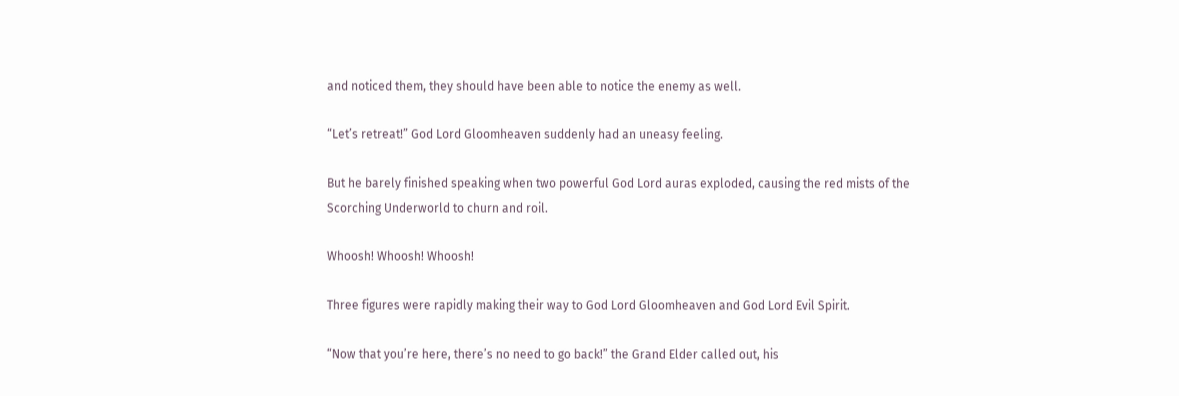and noticed them, they should have been able to notice the enemy as well.

“Let’s retreat!” God Lord Gloomheaven suddenly had an uneasy feeling.

But he barely finished speaking when two powerful God Lord auras exploded, causing the red mists of the Scorching Underworld to churn and roil.

Whoosh! Whoosh! Whoosh!

Three figures were rapidly making their way to God Lord Gloomheaven and God Lord Evil Spirit.

“Now that you’re here, there’s no need to go back!” the Grand Elder called out, his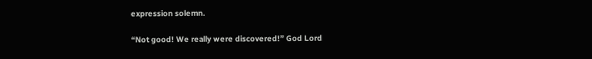expression solemn.

“Not good! We really were discovered!” God Lord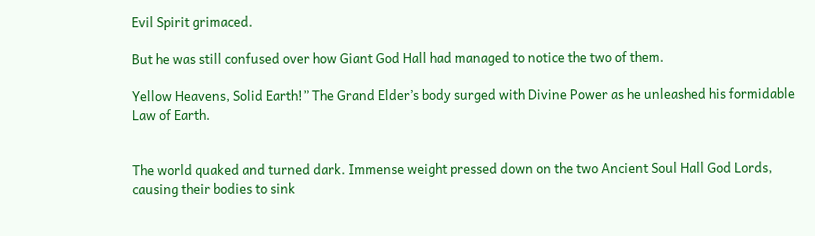Evil Spirit grimaced.

But he was still confused over how Giant God Hall had managed to notice the two of them.

Yellow Heavens, Solid Earth!” The Grand Elder’s body surged with Divine Power as he unleashed his formidable Law of Earth.


The world quaked and turned dark. Immense weight pressed down on the two Ancient Soul Hall God Lords, causing their bodies to sink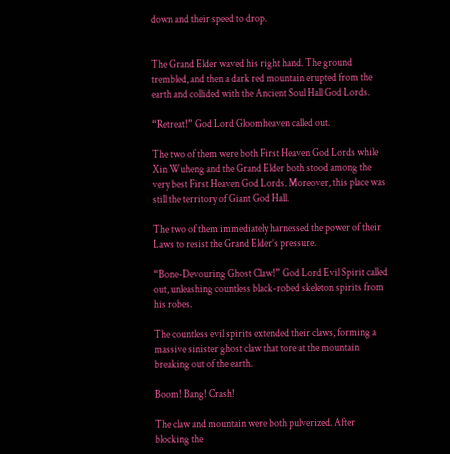down and their speed to drop.


The Grand Elder waved his right hand. The ground trembled, and then a dark red mountain erupted from the earth and collided with the Ancient Soul Hall God Lords.

“Retreat!” God Lord Gloomheaven called out.

The two of them were both First Heaven God Lords while Xin Wuheng and the Grand Elder both stood among the very best First Heaven God Lords. Moreover, this place was still the territory of Giant God Hall.

The two of them immediately harnessed the power of their Laws to resist the Grand Elder’s pressure.

“Bone-Devouring Ghost Claw!” God Lord Evil Spirit called out, unleashing countless black-robed skeleton spirits from his robes.

The countless evil spirits extended their claws, forming a massive sinister ghost claw that tore at the mountain breaking out of the earth.

Boom! Bang! Crash!

The claw and mountain were both pulverized. After blocking the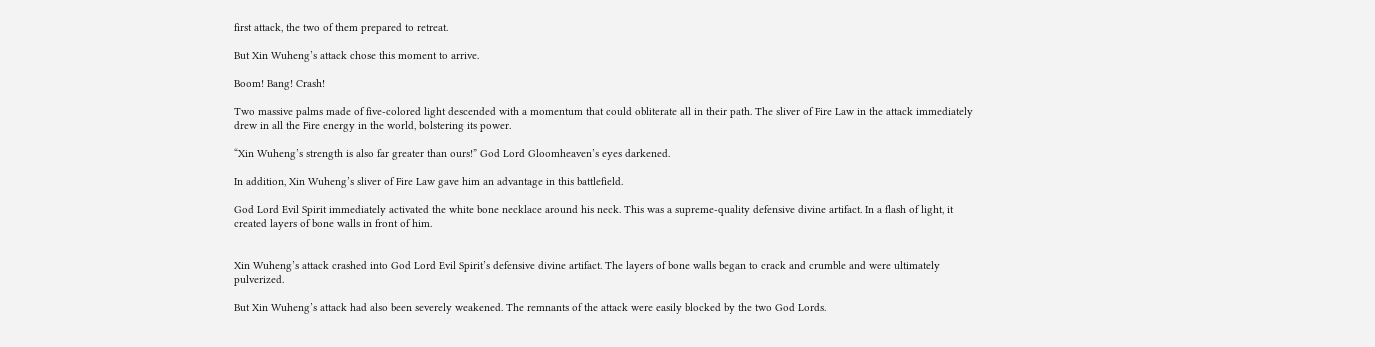first attack, the two of them prepared to retreat.

But Xin Wuheng’s attack chose this moment to arrive.

Boom! Bang! Crash!

Two massive palms made of five-colored light descended with a momentum that could obliterate all in their path. The sliver of Fire Law in the attack immediately drew in all the Fire energy in the world, bolstering its power.

“Xin Wuheng’s strength is also far greater than ours!” God Lord Gloomheaven’s eyes darkened.

In addition, Xin Wuheng’s sliver of Fire Law gave him an advantage in this battlefield.

God Lord Evil Spirit immediately activated the white bone necklace around his neck. This was a supreme-quality defensive divine artifact. In a flash of light, it created layers of bone walls in front of him.


Xin Wuheng’s attack crashed into God Lord Evil Spirit’s defensive divine artifact. The layers of bone walls began to crack and crumble and were ultimately pulverized.

But Xin Wuheng’s attack had also been severely weakened. The remnants of the attack were easily blocked by the two God Lords.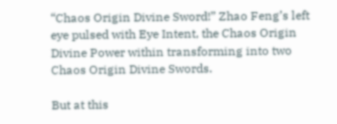“Chaos Origin Divine Sword!” Zhao Feng’s left eye pulsed with Eye Intent, the Chaos Origin Divine Power within transforming into two Chaos Origin Divine Swords.

But at this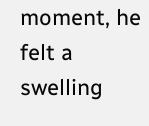moment, he felt a swelling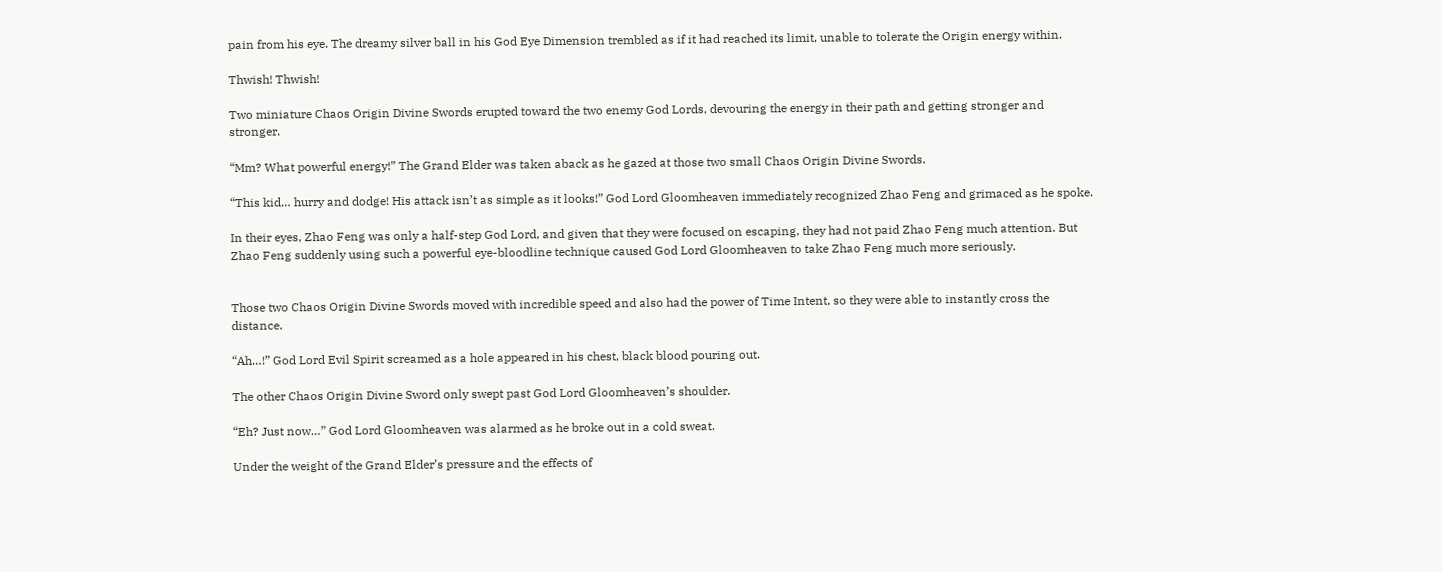pain from his eye. The dreamy silver ball in his God Eye Dimension trembled as if it had reached its limit, unable to tolerate the Origin energy within.

Thwish! Thwish!

Two miniature Chaos Origin Divine Swords erupted toward the two enemy God Lords, devouring the energy in their path and getting stronger and stronger.

“Mm? What powerful energy!” The Grand Elder was taken aback as he gazed at those two small Chaos Origin Divine Swords.

“This kid… hurry and dodge! His attack isn’t as simple as it looks!” God Lord Gloomheaven immediately recognized Zhao Feng and grimaced as he spoke.

In their eyes, Zhao Feng was only a half-step God Lord, and given that they were focused on escaping, they had not paid Zhao Feng much attention. But Zhao Feng suddenly using such a powerful eye-bloodline technique caused God Lord Gloomheaven to take Zhao Feng much more seriously.


Those two Chaos Origin Divine Swords moved with incredible speed and also had the power of Time Intent, so they were able to instantly cross the distance.

“Ah…!” God Lord Evil Spirit screamed as a hole appeared in his chest, black blood pouring out.

The other Chaos Origin Divine Sword only swept past God Lord Gloomheaven’s shoulder.

“Eh? Just now…” God Lord Gloomheaven was alarmed as he broke out in a cold sweat.

Under the weight of the Grand Elder’s pressure and the effects of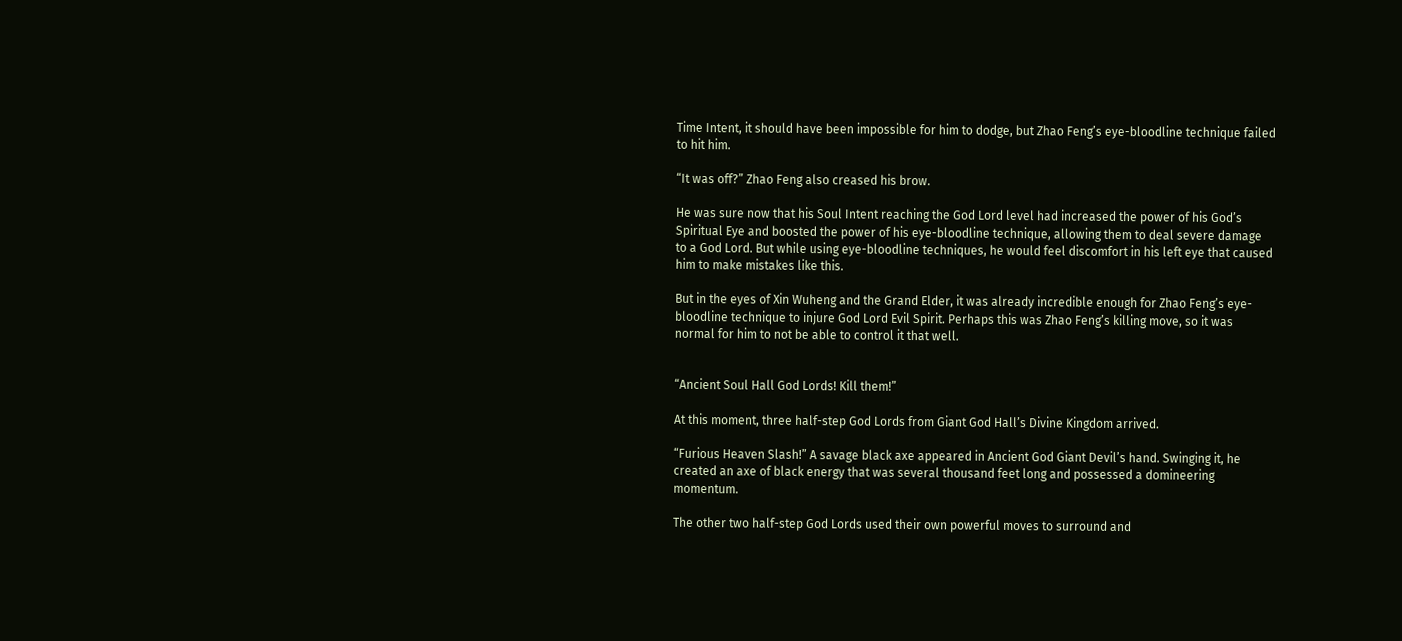Time Intent, it should have been impossible for him to dodge, but Zhao Feng’s eye-bloodline technique failed to hit him.

“It was off?” Zhao Feng also creased his brow.

He was sure now that his Soul Intent reaching the God Lord level had increased the power of his God’s Spiritual Eye and boosted the power of his eye-bloodline technique, allowing them to deal severe damage to a God Lord. But while using eye-bloodline techniques, he would feel discomfort in his left eye that caused him to make mistakes like this.

But in the eyes of Xin Wuheng and the Grand Elder, it was already incredible enough for Zhao Feng’s eye-bloodline technique to injure God Lord Evil Spirit. Perhaps this was Zhao Feng’s killing move, so it was normal for him to not be able to control it that well.


“Ancient Soul Hall God Lords! Kill them!”

At this moment, three half-step God Lords from Giant God Hall’s Divine Kingdom arrived.

“Furious Heaven Slash!” A savage black axe appeared in Ancient God Giant Devil’s hand. Swinging it, he created an axe of black energy that was several thousand feet long and possessed a domineering momentum.

The other two half-step God Lords used their own powerful moves to surround and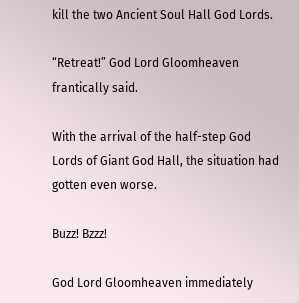kill the two Ancient Soul Hall God Lords.

“Retreat!” God Lord Gloomheaven frantically said.

With the arrival of the half-step God Lords of Giant God Hall, the situation had gotten even worse.

Buzz! Bzzz!

God Lord Gloomheaven immediately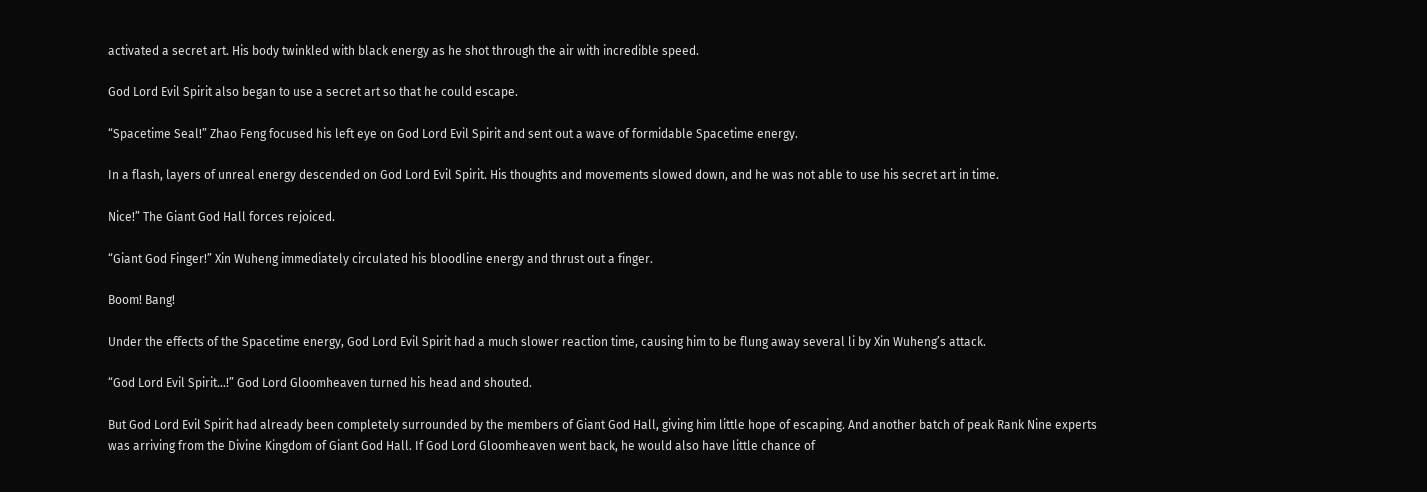activated a secret art. His body twinkled with black energy as he shot through the air with incredible speed.

God Lord Evil Spirit also began to use a secret art so that he could escape.

“Spacetime Seal!” Zhao Feng focused his left eye on God Lord Evil Spirit and sent out a wave of formidable Spacetime energy.

In a flash, layers of unreal energy descended on God Lord Evil Spirit. His thoughts and movements slowed down, and he was not able to use his secret art in time.

Nice!” The Giant God Hall forces rejoiced.

“Giant God Finger!” Xin Wuheng immediately circulated his bloodline energy and thrust out a finger.

Boom! Bang!

Under the effects of the Spacetime energy, God Lord Evil Spirit had a much slower reaction time, causing him to be flung away several li by Xin Wuheng’s attack.

“God Lord Evil Spirit…!” God Lord Gloomheaven turned his head and shouted.

But God Lord Evil Spirit had already been completely surrounded by the members of Giant God Hall, giving him little hope of escaping. And another batch of peak Rank Nine experts was arriving from the Divine Kingdom of Giant God Hall. If God Lord Gloomheaven went back, he would also have little chance of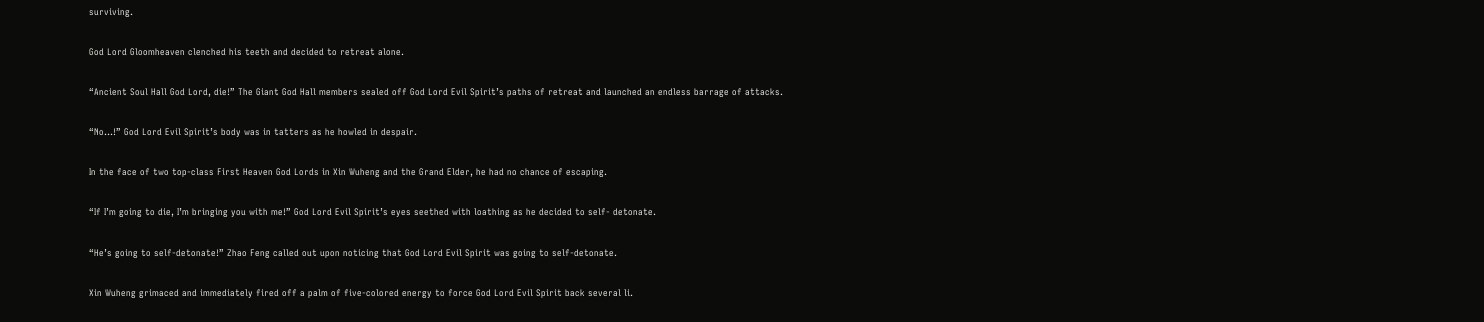surviving.

God Lord Gloomheaven clenched his teeth and decided to retreat alone.

“Ancient Soul Hall God Lord, die!” The Giant God Hall members sealed off God Lord Evil Spirit’s paths of retreat and launched an endless barrage of attacks.

“No…!” God Lord Evil Spirit’s body was in tatters as he howled in despair.

In the face of two top-class First Heaven God Lords in Xin Wuheng and the Grand Elder, he had no chance of escaping.

“If I’m going to die, I’m bringing you with me!” God Lord Evil Spirit’s eyes seethed with loathing as he decided to self- detonate.

“He’s going to self-detonate!” Zhao Feng called out upon noticing that God Lord Evil Spirit was going to self-detonate.

Xin Wuheng grimaced and immediately fired off a palm of five-colored energy to force God Lord Evil Spirit back several li.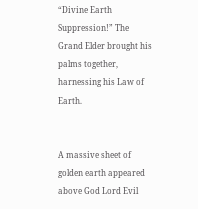“Divine Earth Suppression!” The Grand Elder brought his palms together, harnessing his Law of Earth.


A massive sheet of golden earth appeared above God Lord Evil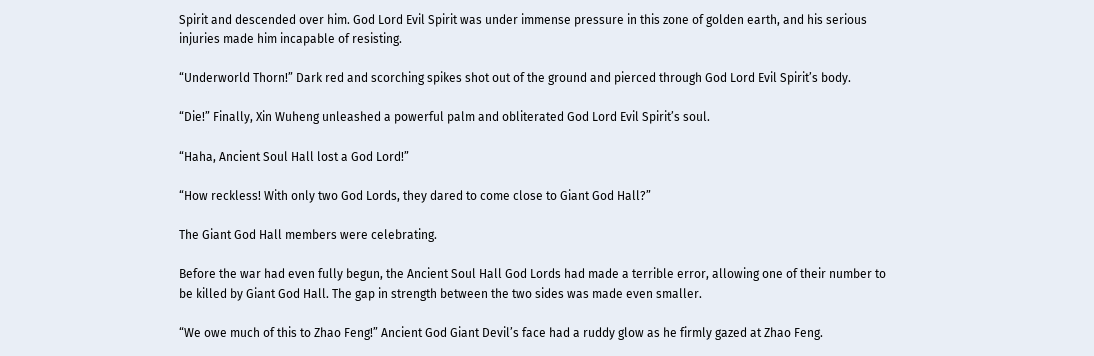Spirit and descended over him. God Lord Evil Spirit was under immense pressure in this zone of golden earth, and his serious injuries made him incapable of resisting.

“Underworld Thorn!” Dark red and scorching spikes shot out of the ground and pierced through God Lord Evil Spirit’s body.

“Die!” Finally, Xin Wuheng unleashed a powerful palm and obliterated God Lord Evil Spirit’s soul.

“Haha, Ancient Soul Hall lost a God Lord!”

“How reckless! With only two God Lords, they dared to come close to Giant God Hall?”

The Giant God Hall members were celebrating.

Before the war had even fully begun, the Ancient Soul Hall God Lords had made a terrible error, allowing one of their number to be killed by Giant God Hall. The gap in strength between the two sides was made even smaller.

“We owe much of this to Zhao Feng!” Ancient God Giant Devil’s face had a ruddy glow as he firmly gazed at Zhao Feng.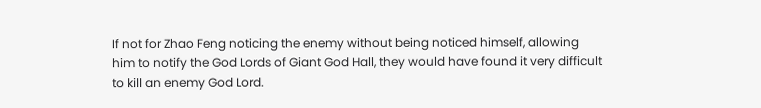If not for Zhao Feng noticing the enemy without being noticed himself, allowing him to notify the God Lords of Giant God Hall, they would have found it very difficult to kill an enemy God Lord.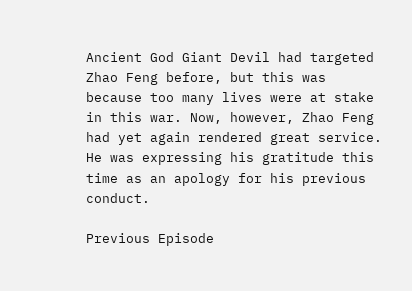Ancient God Giant Devil had targeted Zhao Feng before, but this was because too many lives were at stake in this war. Now, however, Zhao Feng had yet again rendered great service. He was expressing his gratitude this time as an apology for his previous conduct.

Previous Episode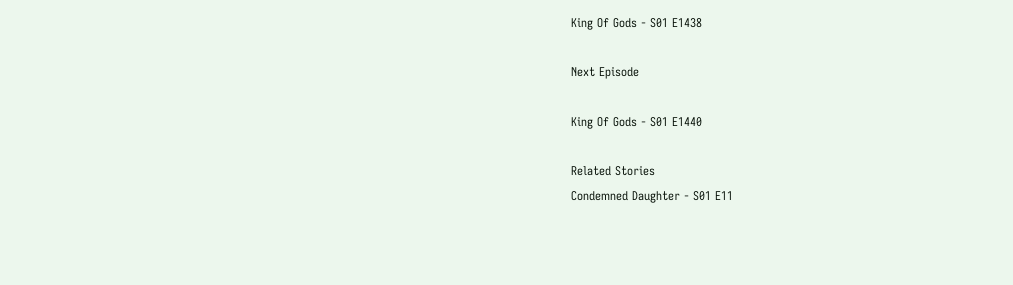King Of Gods - S01 E1438

Next Episode

King Of Gods - S01 E1440

Related Stories
Condemned Daughter - S01 E11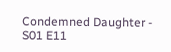Condemned Daughter - S01 E11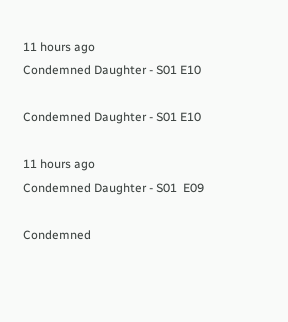11 hours ago
Condemned Daughter - S01 E10

Condemned Daughter - S01 E10

11 hours ago
Condemned Daughter - S01  E09

Condemned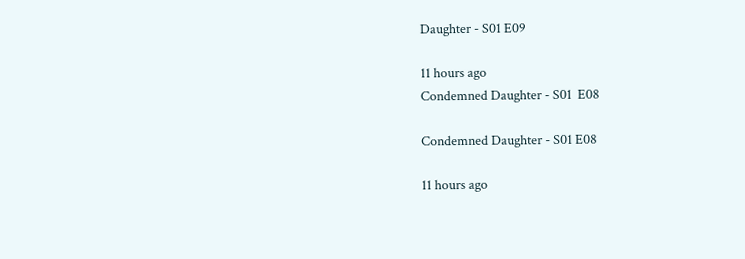Daughter - S01 E09

11 hours ago
Condemned Daughter - S01  E08

Condemned Daughter - S01 E08

11 hours ago